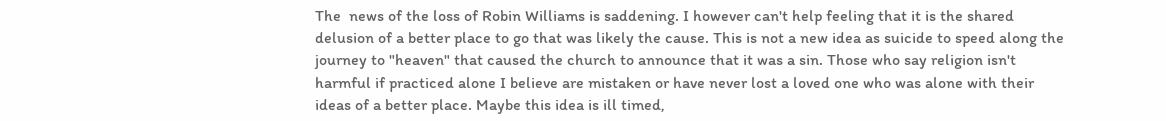The  news of the loss of Robin Williams is saddening. I however can't help feeling that it is the shared delusion of a better place to go that was likely the cause. This is not a new idea as suicide to speed along the journey to "heaven" that caused the church to announce that it was a sin. Those who say religion isn't harmful if practiced alone I believe are mistaken or have never lost a loved one who was alone with their ideas of a better place. Maybe this idea is ill timed,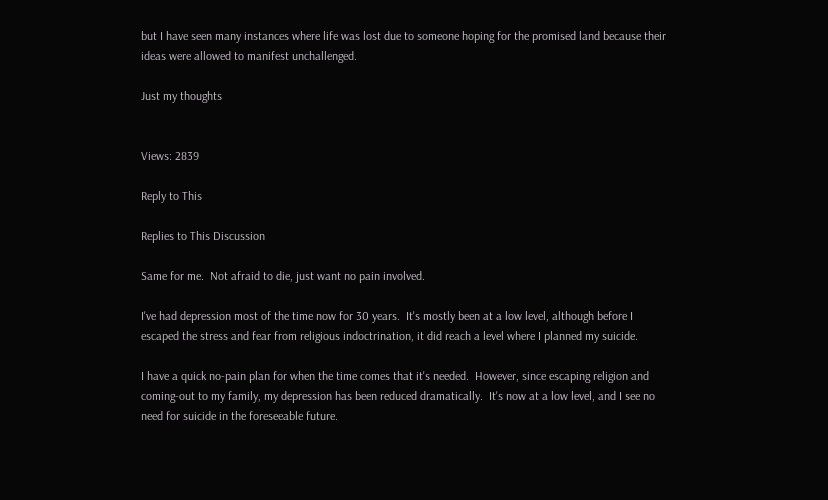but I have seen many instances where life was lost due to someone hoping for the promised land because their ideas were allowed to manifest unchallenged.

Just my thoughts


Views: 2839

Reply to This

Replies to This Discussion

Same for me.  Not afraid to die, just want no pain involved.

I've had depression most of the time now for 30 years.  It's mostly been at a low level, although before I escaped the stress and fear from religious indoctrination, it did reach a level where I planned my suicide.

I have a quick no-pain plan for when the time comes that it's needed.  However, since escaping religion and coming-out to my family, my depression has been reduced dramatically.  It's now at a low level, and I see no need for suicide in the foreseeable future.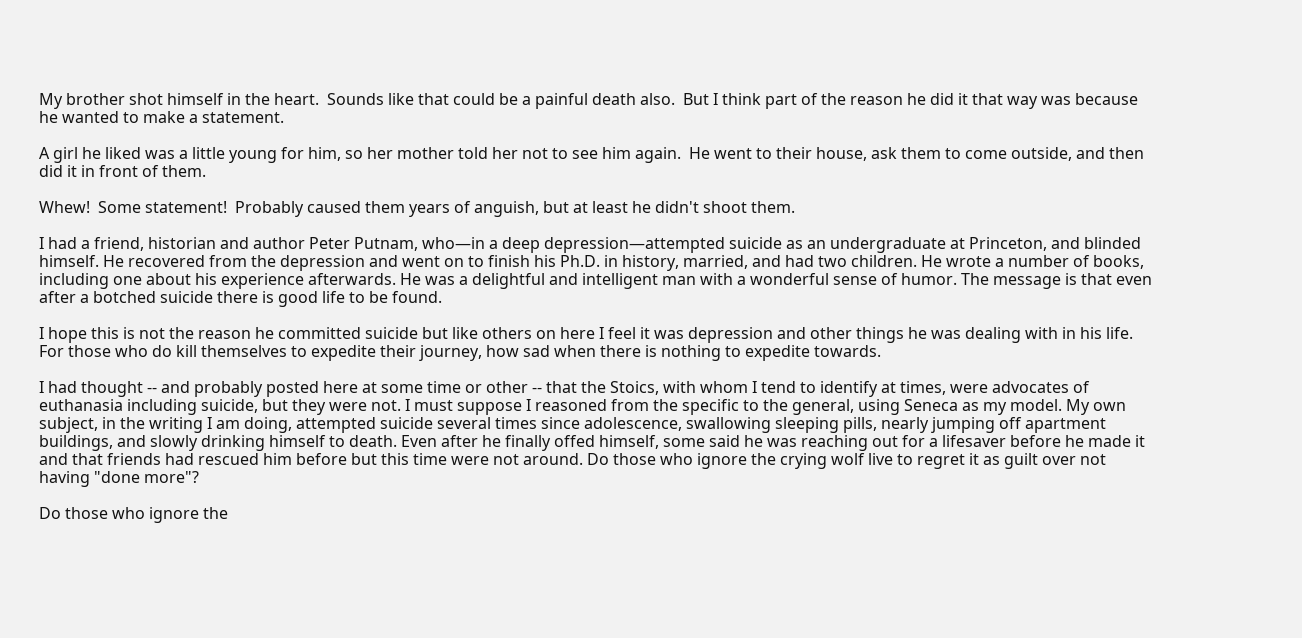My brother shot himself in the heart.  Sounds like that could be a painful death also.  But I think part of the reason he did it that way was because he wanted to make a statement.

A girl he liked was a little young for him, so her mother told her not to see him again.  He went to their house, ask them to come outside, and then did it in front of them.

Whew!  Some statement!  Probably caused them years of anguish, but at least he didn't shoot them.

I had a friend, historian and author Peter Putnam, who—in a deep depression—attempted suicide as an undergraduate at Princeton, and blinded himself. He recovered from the depression and went on to finish his Ph.D. in history, married, and had two children. He wrote a number of books, including one about his experience afterwards. He was a delightful and intelligent man with a wonderful sense of humor. The message is that even after a botched suicide there is good life to be found.

I hope this is not the reason he committed suicide but like others on here I feel it was depression and other things he was dealing with in his life. For those who do kill themselves to expedite their journey, how sad when there is nothing to expedite towards.

I had thought -- and probably posted here at some time or other -- that the Stoics, with whom I tend to identify at times, were advocates of euthanasia including suicide, but they were not. I must suppose I reasoned from the specific to the general, using Seneca as my model. My own subject, in the writing I am doing, attempted suicide several times since adolescence, swallowing sleeping pills, nearly jumping off apartment buildings, and slowly drinking himself to death. Even after he finally offed himself, some said he was reaching out for a lifesaver before he made it and that friends had rescued him before but this time were not around. Do those who ignore the crying wolf live to regret it as guilt over not having "done more"?

Do those who ignore the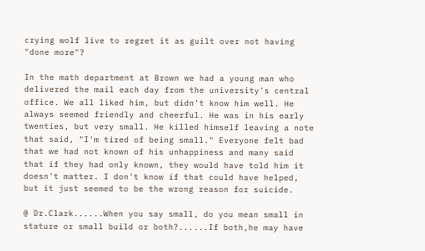crying wolf live to regret it as guilt over not having "done more"?

In the math department at Brown we had a young man who delivered the mail each day from the university's central office. We all liked him, but didn't know him well. He always seemed friendly and cheerful. He was in his early twenties, but very small. He killed himself leaving a note that said, "I'm tired of being small." Everyone felt bad that we had not known of his unhappiness and many said that if they had only known, they would have told him it doesn't matter. I don't know if that could have helped, but it just seemed to be the wrong reason for suicide.

@ Dr.Clark......When you say small, do you mean small in stature or small build or both?......If both,he may have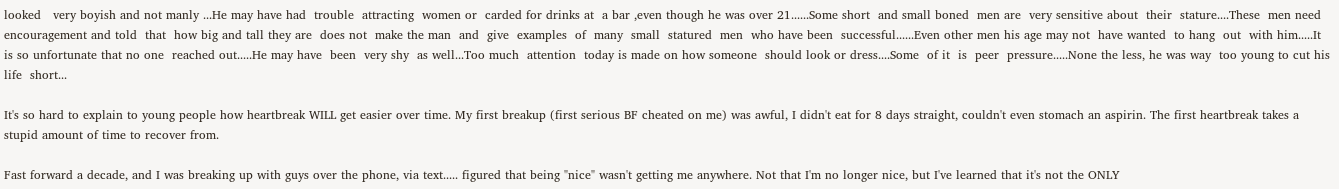looked   very boyish and not manly ...He may have had  trouble  attracting  women or  carded for drinks at  a bar ,even though he was over 21......Some short  and small boned  men are  very sensitive about  their  stature....These  men need  encouragement and told  that  how big and tall they are  does not  make the man  and  give  examples  of  many  small  statured  men  who have been  successful......Even other men his age may not  have wanted  to hang  out  with him.....It is so unfortunate that no one  reached out.....He may have  been  very shy  as well...Too much  attention  today is made on how someone  should look or dress....Some  of it  is  peer  pressure.....None the less, he was way  too young to cut his life  short...

It's so hard to explain to young people how heartbreak WILL get easier over time. My first breakup (first serious BF cheated on me) was awful, I didn't eat for 8 days straight, couldn't even stomach an aspirin. The first heartbreak takes a stupid amount of time to recover from.

Fast forward a decade, and I was breaking up with guys over the phone, via text..... figured that being "nice" wasn't getting me anywhere. Not that I'm no longer nice, but I've learned that it's not the ONLY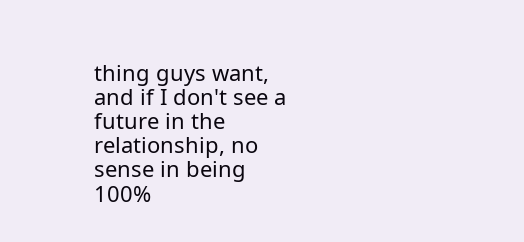thing guys want, and if I don't see a future in the relationship, no sense in being 100%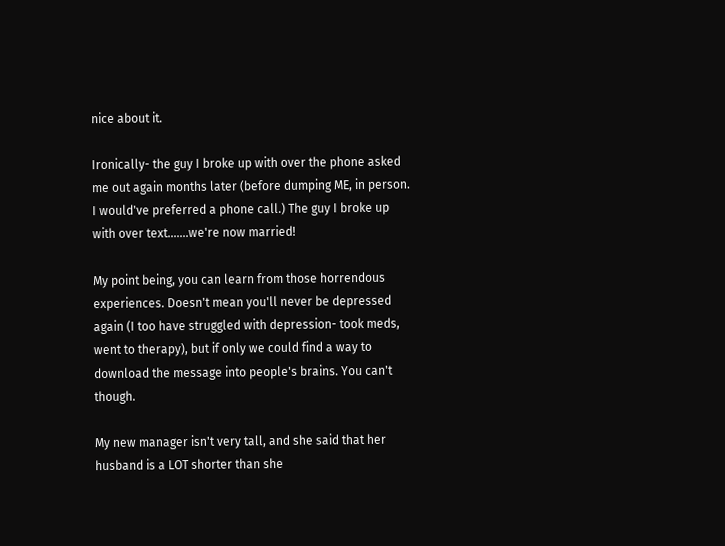nice about it.

Ironically- the guy I broke up with over the phone asked me out again months later (before dumping ME, in person. I would've preferred a phone call.) The guy I broke up with over text.......we're now married!

My point being, you can learn from those horrendous experiences. Doesn't mean you'll never be depressed again (I too have struggled with depression- took meds, went to therapy), but if only we could find a way to download the message into people's brains. You can't though.

My new manager isn't very tall, and she said that her husband is a LOT shorter than she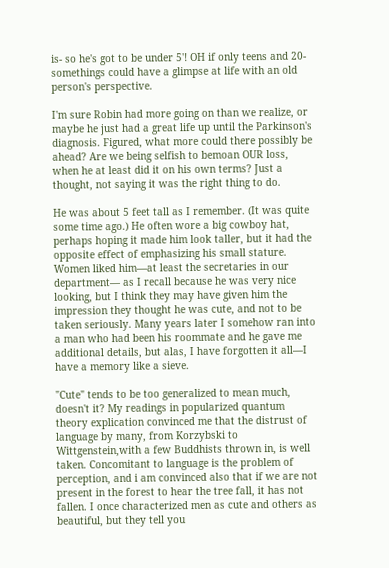is- so he's got to be under 5'! OH if only teens and 20-somethings could have a glimpse at life with an old person's perspective.

I'm sure Robin had more going on than we realize, or maybe he just had a great life up until the Parkinson's diagnosis. Figured, what more could there possibly be ahead? Are we being selfish to bemoan OUR loss, when he at least did it on his own terms? Just a thought, not saying it was the right thing to do.

He was about 5 feet tall as I remember. (It was quite some time ago.) He often wore a big cowboy hat, perhaps hoping it made him look taller, but it had the opposite effect of emphasizing his small stature. Women liked him—at least the secretaries in our department— as I recall because he was very nice looking, but I think they may have given him the impression they thought he was cute, and not to be taken seriously. Many years later I somehow ran into a man who had been his roommate and he gave me additional details, but alas, I have forgotten it all—I have a memory like a sieve.

"Cute" tends to be too generalized to mean much, doesn't it? My readings in popularized quantum theory explication convinced me that the distrust of language by many, from Korzybski to Wittgenstein,with a few Buddhists thrown in, is well taken. Concomitant to language is the problem of perception, and i am convinced also that if we are not present in the forest to hear the tree fall, it has not fallen. I once characterized men as cute and others as beautiful, but they tell you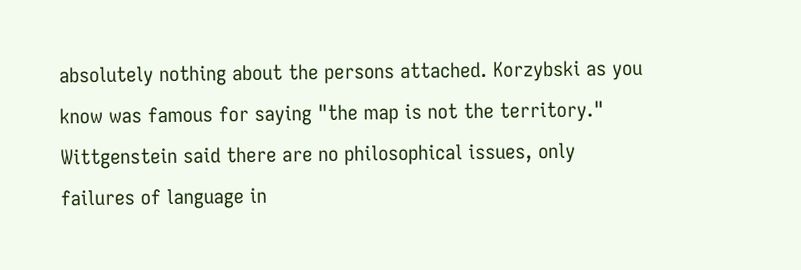absolutely nothing about the persons attached. Korzybski as you know was famous for saying "the map is not the territory." Wittgenstein said there are no philosophical issues, only failures of language in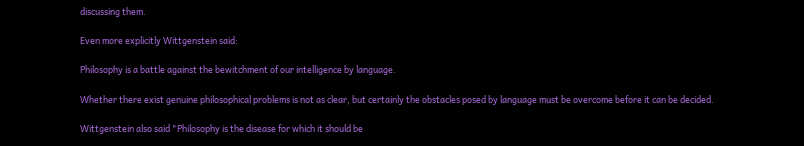discussing them.

Even more explicitly Wittgenstein said:

Philosophy is a battle against the bewitchment of our intelligence by language.

Whether there exist genuine philosophical problems is not as clear, but certainly the obstacles posed by language must be overcome before it can be decided.

Wittgenstein also said "Philosophy is the disease for which it should be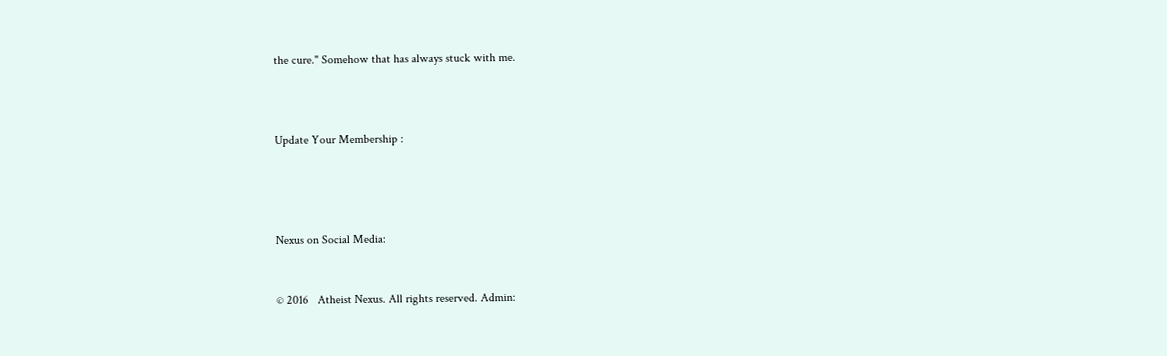the cure." Somehow that has always stuck with me.



Update Your Membership :




Nexus on Social Media:


© 2016   Atheist Nexus. All rights reserved. Admin: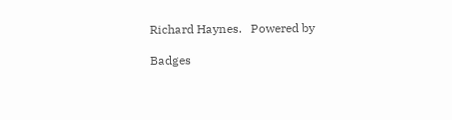Richard Haynes.   Powered by

Badges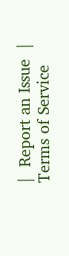|  Report an Issue  |  Terms of Service